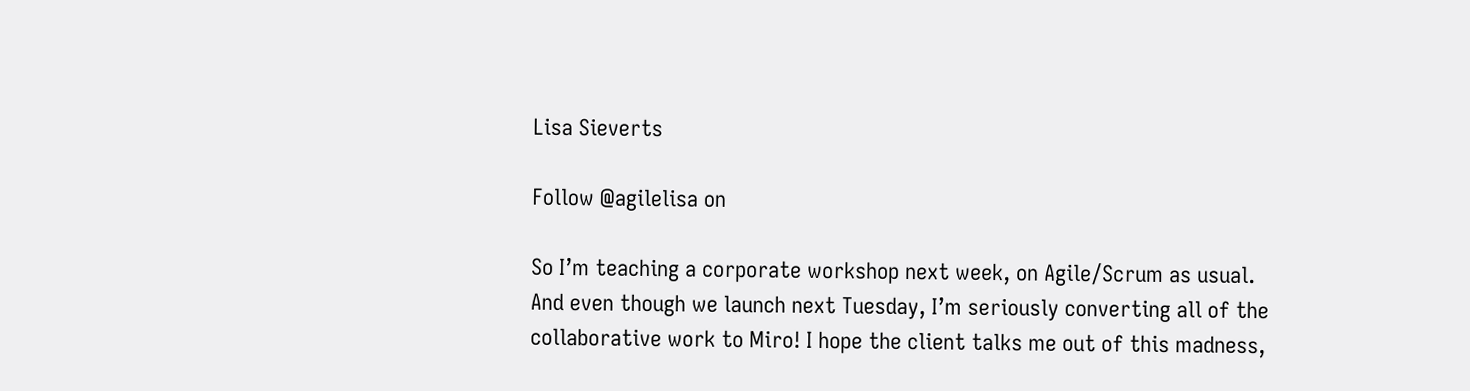Lisa Sieverts

Follow @agilelisa on

So I’m teaching a corporate workshop next week, on Agile/Scrum as usual. And even though we launch next Tuesday, I’m seriously converting all of the collaborative work to Miro! I hope the client talks me out of this madness,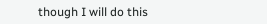though I will do this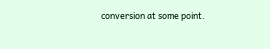conversion at some point.